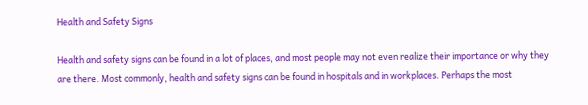Health and Safety Signs

Health and safety signs can be found in a lot of places, and most people may not even realize their importance or why they are there. Most commonly, health and safety signs can be found in hospitals and in workplaces. Perhaps the most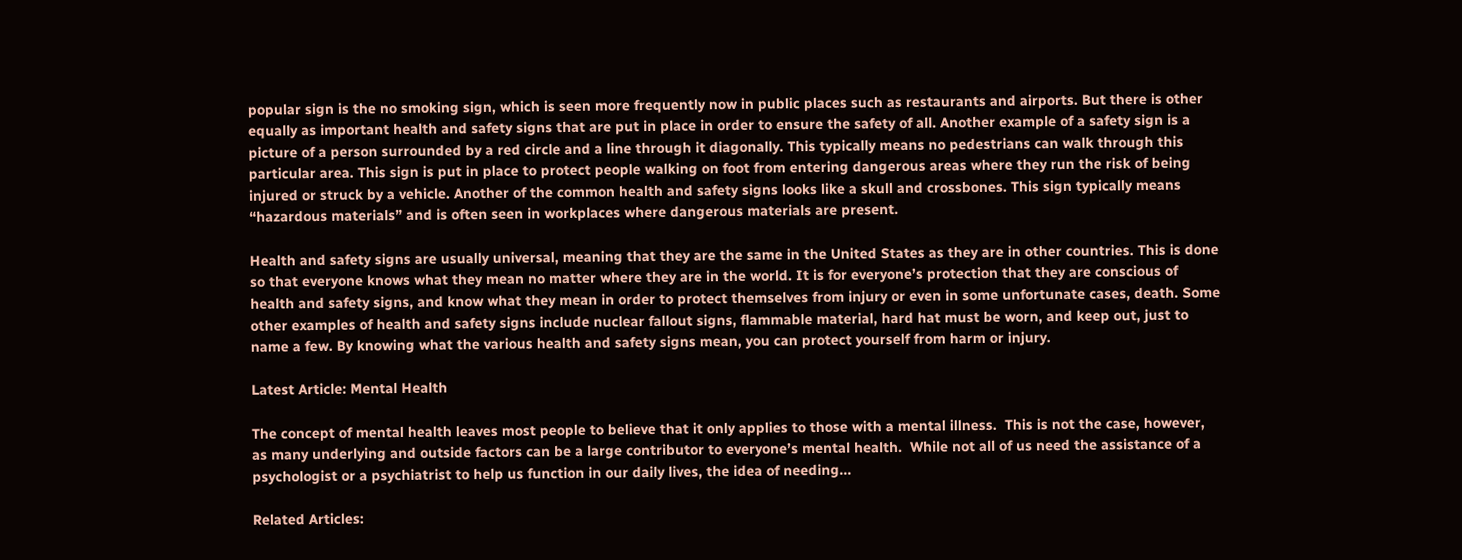popular sign is the no smoking sign, which is seen more frequently now in public places such as restaurants and airports. But there is other equally as important health and safety signs that are put in place in order to ensure the safety of all. Another example of a safety sign is a picture of a person surrounded by a red circle and a line through it diagonally. This typically means no pedestrians can walk through this particular area. This sign is put in place to protect people walking on foot from entering dangerous areas where they run the risk of being injured or struck by a vehicle. Another of the common health and safety signs looks like a skull and crossbones. This sign typically means “hazardous materials” and is often seen in workplaces where dangerous materials are present.

Health and safety signs are usually universal, meaning that they are the same in the United States as they are in other countries. This is done so that everyone knows what they mean no matter where they are in the world. It is for everyone’s protection that they are conscious of health and safety signs, and know what they mean in order to protect themselves from injury or even in some unfortunate cases, death. Some other examples of health and safety signs include nuclear fallout signs, flammable material, hard hat must be worn, and keep out, just to name a few. By knowing what the various health and safety signs mean, you can protect yourself from harm or injury.

Latest Article: Mental Health

The concept of mental health leaves most people to believe that it only applies to those with a mental illness.  This is not the case, however, as many underlying and outside factors can be a large contributor to everyone’s mental health.  While not all of us need the assistance of a psychologist or a psychiatrist to help us function in our daily lives, the idea of needing...

Related Articles: